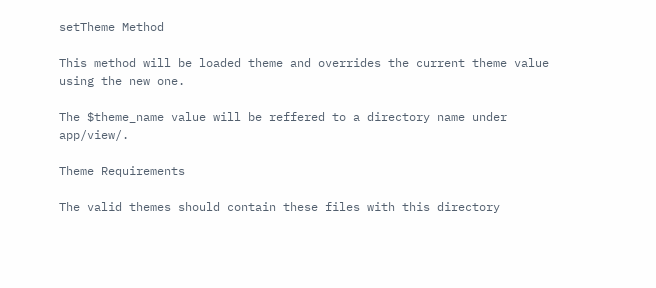setTheme Method

This method will be loaded theme and overrides the current theme value using the new one.

The $theme_name value will be reffered to a directory name under app/view/.

Theme Requirements

The valid themes should contain these files with this directory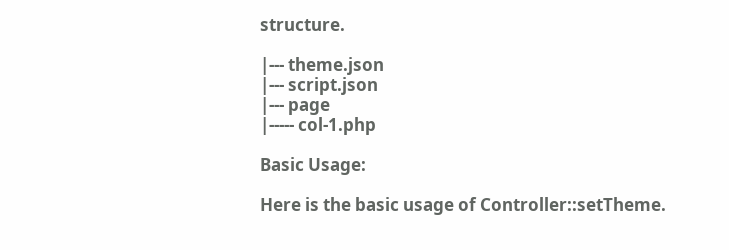structure.

|--- theme.json
|--- script.json
|--- page
|----- col-1.php

Basic Usage:

Here is the basic usage of Controller::setTheme.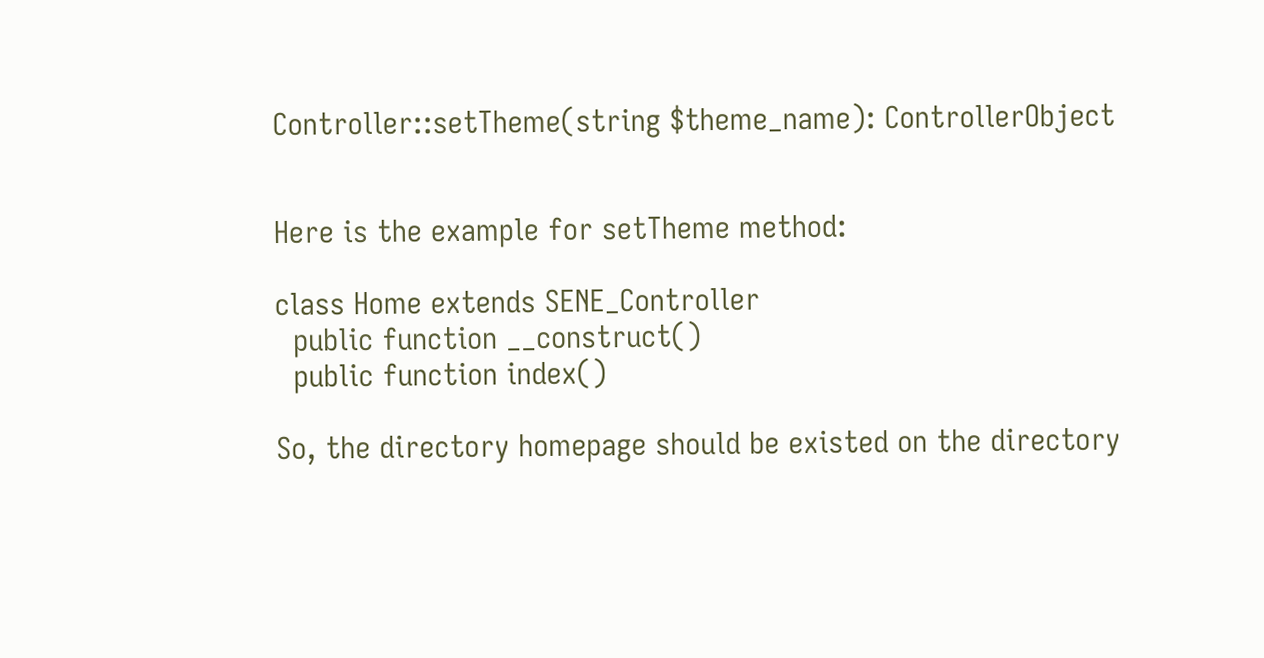Controller::setTheme(string $theme_name): ControllerObject


Here is the example for setTheme method:

class Home extends SENE_Controller
  public function __construct()
  public function index()

So, the directory homepage should be existed on the directory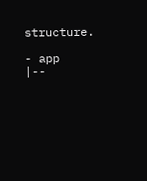structure.

- app
|--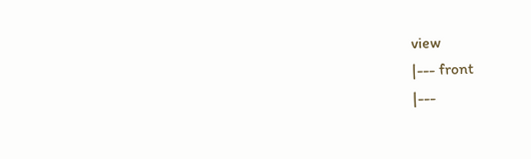view
|--- front
|---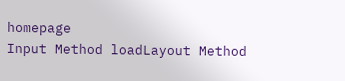homepage
Input Method loadLayout Method